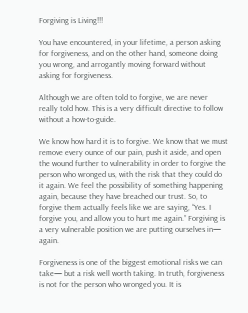Forgiving is Living!!!

You have encountered, in your lifetime, a person asking for forgiveness, and on the other hand, someone doing you wrong, and arrogantly moving forward without asking for forgiveness.

Although we are often told to forgive, we are never really told how. This is a very difficult directive to follow without a how-to-guide.

We know how hard it is to forgive. We know that we must remove every ounce of our pain, push it aside, and open the wound further to vulnerability in order to forgive the person who wronged us, with the risk that they could do it again. We feel the possibility of something happening again, because they have breached our trust. So, to forgive them actually feels like we are saying, “Yes. I forgive you, and allow you to hurt me again.” Forgiving is a very vulnerable position we are putting ourselves in— again.

Forgiveness is one of the biggest emotional risks we can take— but a risk well worth taking. In truth, forgiveness is not for the person who wronged you. It is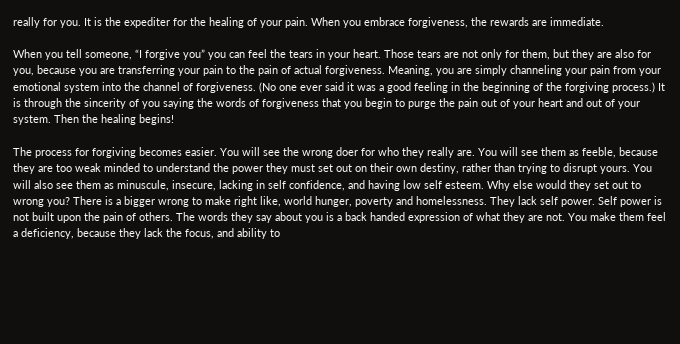really for you. It is the expediter for the healing of your pain. When you embrace forgiveness, the rewards are immediate.

When you tell someone, “I forgive you” you can feel the tears in your heart. Those tears are not only for them, but they are also for you, because you are transferring your pain to the pain of actual forgiveness. Meaning, you are simply channeling your pain from your emotional system into the channel of forgiveness. (No one ever said it was a good feeling in the beginning of the forgiving process.) It is through the sincerity of you saying the words of forgiveness that you begin to purge the pain out of your heart and out of your system. Then the healing begins!

The process for forgiving becomes easier. You will see the wrong doer for who they really are. You will see them as feeble, because they are too weak minded to understand the power they must set out on their own destiny, rather than trying to disrupt yours. You will also see them as minuscule, insecure, lacking in self confidence, and having low self esteem. Why else would they set out to wrong you? There is a bigger wrong to make right like, world hunger, poverty and homelessness. They lack self power. Self power is not built upon the pain of others. The words they say about you is a back handed expression of what they are not. You make them feel a deficiency, because they lack the focus, and ability to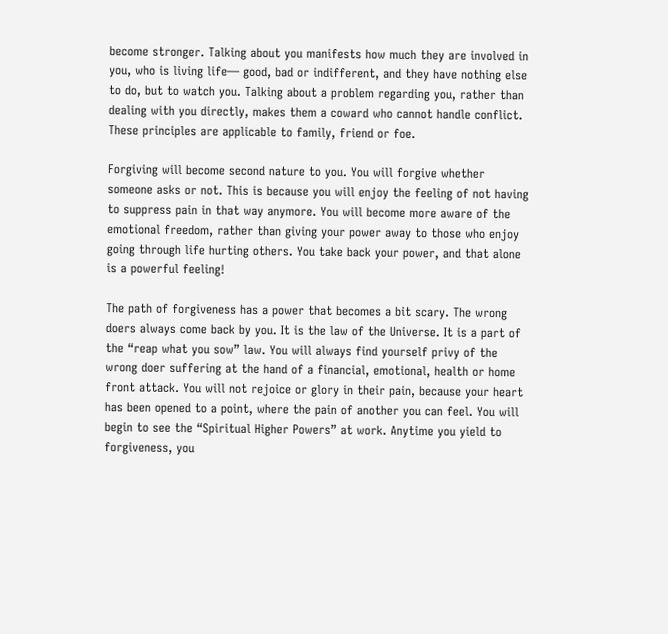become stronger. Talking about you manifests how much they are involved in you, who is living life— good, bad or indifferent, and they have nothing else to do, but to watch you. Talking about a problem regarding you, rather than dealing with you directly, makes them a coward who cannot handle conflict. These principles are applicable to family, friend or foe.

Forgiving will become second nature to you. You will forgive whether someone asks or not. This is because you will enjoy the feeling of not having to suppress pain in that way anymore. You will become more aware of the emotional freedom, rather than giving your power away to those who enjoy going through life hurting others. You take back your power, and that alone is a powerful feeling!

The path of forgiveness has a power that becomes a bit scary. The wrong doers always come back by you. It is the law of the Universe. It is a part of the “reap what you sow” law. You will always find yourself privy of the wrong doer suffering at the hand of a financial, emotional, health or home front attack. You will not rejoice or glory in their pain, because your heart has been opened to a point, where the pain of another you can feel. You will begin to see the “Spiritual Higher Powers” at work. Anytime you yield to forgiveness, you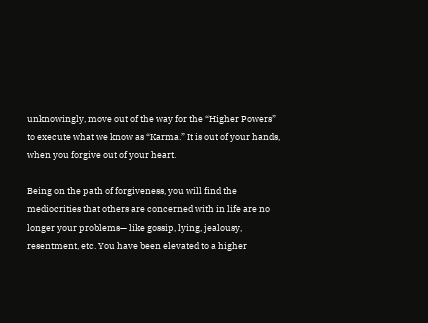unknowingly, move out of the way for the “Higher Powers” to execute what we know as “Karma.” It is out of your hands, when you forgive out of your heart.

Being on the path of forgiveness, you will find the mediocrities that others are concerned with in life are no longer your problems— like gossip, lying, jealousy, resentment, etc. You have been elevated to a higher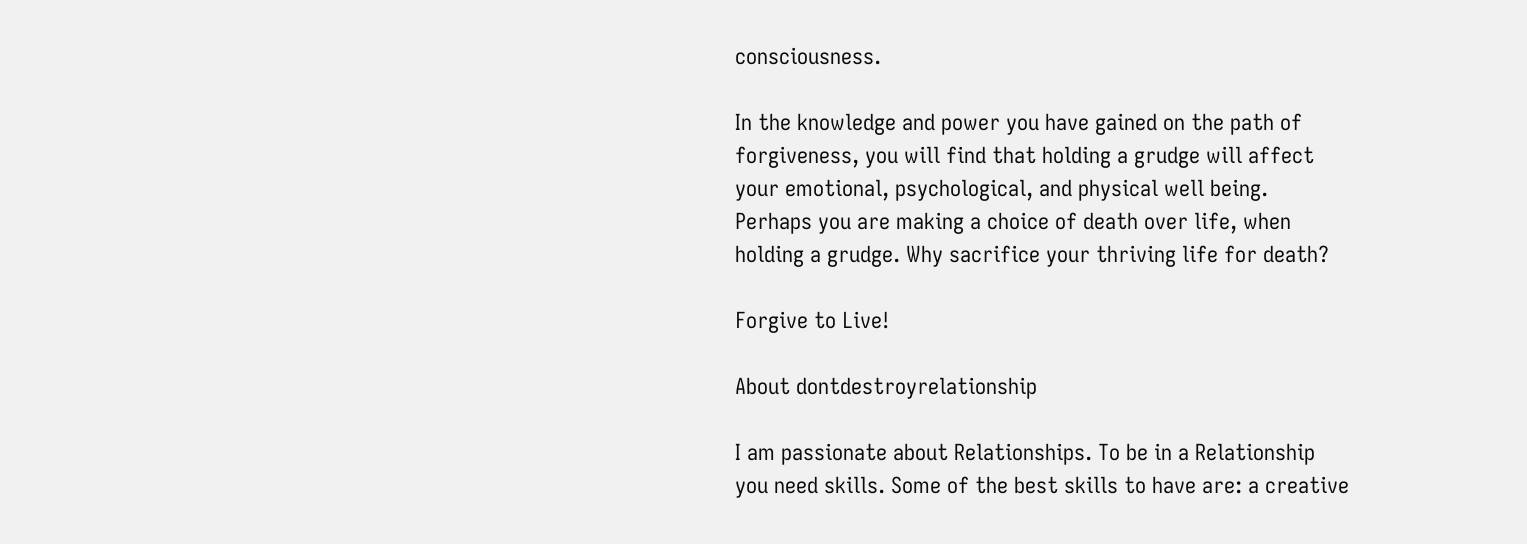consciousness.

In the knowledge and power you have gained on the path of forgiveness, you will find that holding a grudge will affect your emotional, psychological, and physical well being. Perhaps you are making a choice of death over life, when holding a grudge. Why sacrifice your thriving life for death?

Forgive to Live!

About dontdestroyrelationship

I am passionate about Relationships. To be in a Relationship you need skills. Some of the best skills to have are: a creative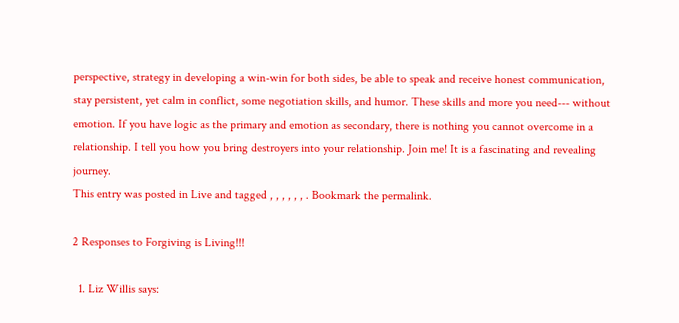perspective, strategy in developing a win-win for both sides, be able to speak and receive honest communication, stay persistent, yet calm in conflict, some negotiation skills, and humor. These skills and more you need--- without emotion. If you have logic as the primary and emotion as secondary, there is nothing you cannot overcome in a relationship. I tell you how you bring destroyers into your relationship. Join me! It is a fascinating and revealing journey.
This entry was posted in Live and tagged , , , , , , . Bookmark the permalink.

2 Responses to Forgiving is Living!!!

  1. Liz Willis says: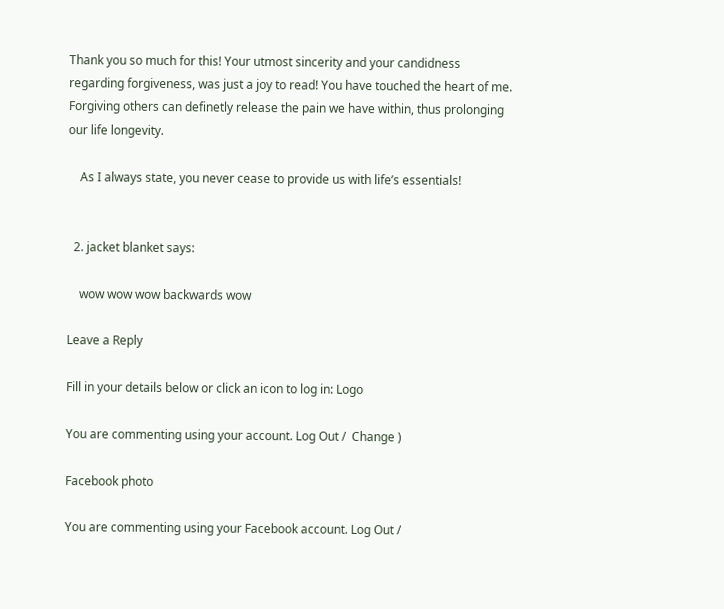Thank you so much for this! Your utmost sincerity and your candidness regarding forgiveness, was just a joy to read! You have touched the heart of me. Forgiving others can definetly release the pain we have within, thus prolonging our life longevity.

    As I always state, you never cease to provide us with life’s essentials!


  2. jacket blanket says:

    wow wow wow backwards wow

Leave a Reply

Fill in your details below or click an icon to log in: Logo

You are commenting using your account. Log Out /  Change )

Facebook photo

You are commenting using your Facebook account. Log Out /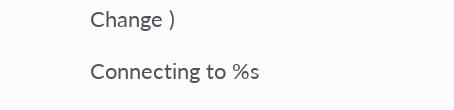Change )

Connecting to %s